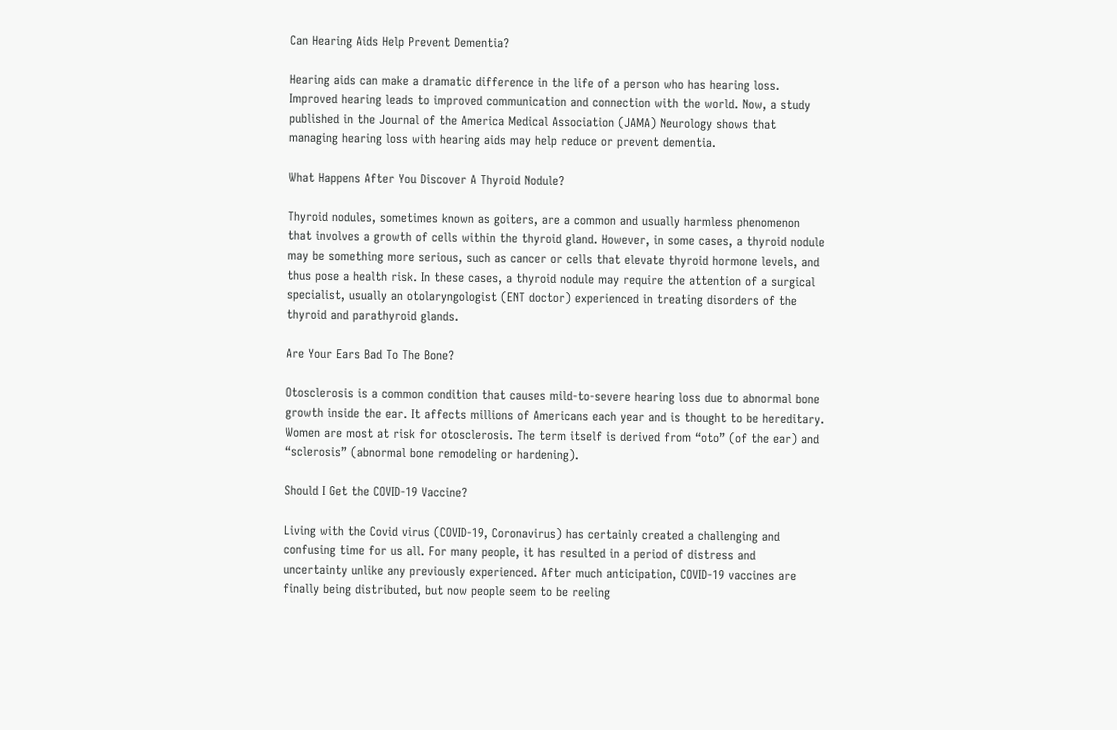Can Hearing Aids Help Prevent Dementia?

Hearing aids can make a dramatic difference in the life of a person who has hearing loss. Improved hearing leads to improved communication and connection with the world. Now, a study published in the Journal of the America Medical Association (JAMA) Neurology shows that managing hearing loss with hearing aids may help reduce or prevent dementia.

What Happens After You Discover A Thyroid Nodule?

Thyroid nodules, sometimes known as goiters, are a common and usually harmless phenomenon that involves a growth of cells within the thyroid gland. However, in some cases, a thyroid nodule may be something more serious, such as cancer or cells that elevate thyroid hormone levels, and thus pose a health risk. In these cases, a thyroid nodule may require the attention of a surgical specialist, usually an otolaryngologist (ENT doctor) experienced in treating disorders of the thyroid and parathyroid glands.

Are Your Ears Bad To The Bone?

Otosclerosis is a common condition that causes mild-to-severe hearing loss due to abnormal bone growth inside the ear. It affects millions of Americans each year and is thought to be hereditary. Women are most at risk for otosclerosis. The term itself is derived from “oto” (of the ear) and “sclerosis” (abnormal bone remodeling or hardening).

Should I Get the COVID-19 Vaccine?

Living with the Covid virus (COVID-19, Coronavirus) has certainly created a challenging and confusing time for us all. For many people, it has resulted in a period of distress and uncertainty unlike any previously experienced. After much anticipation, COVID-19 vaccines are finally being distributed, but now people seem to be reeling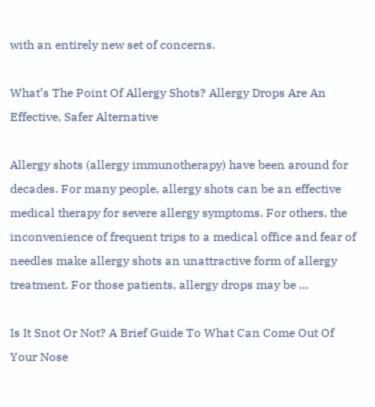with an entirely new set of concerns.

What’s The Point Of Allergy Shots? Allergy Drops Are An Effective, Safer Alternative

Allergy shots (allergy immunotherapy) have been around for decades. For many people, allergy shots can be an effective medical therapy for severe allergy symptoms. For others, the inconvenience of frequent trips to a medical office and fear of needles make allergy shots an unattractive form of allergy treatment. For those patients, allergy drops may be …

Is It Snot Or Not? A Brief Guide To What Can Come Out Of Your Nose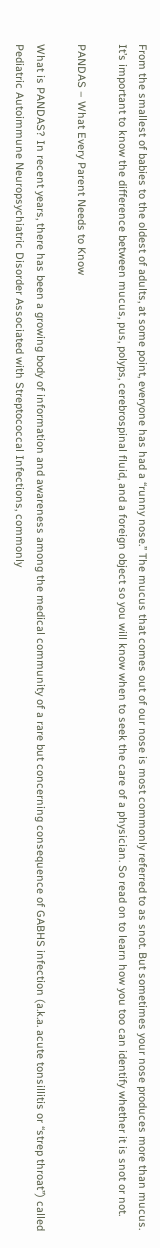From the smallest of babies to the oldest of adults, at some point, everyone has had a “runny nose.” The mucus that comes out of our nose is most commonly referred to as snot. But sometimes your nose produces more than mucus. It’s important to know the difference between mucus, pus, polyps, cerebrospinal fluid, and a foreign object so you will know when to seek the care of a physician. So read on to learn how you too can identify whether it is snot or not.

PANDAS – What Every Parent Needs to Know

What is PANDAS? In recent years, there has been a growing body of information and awareness among the medical community of a rare but concerning consequence of GABHS infection (a.k.a. acute tonsillitis or “strep throat”) called Pediatric Autoimmune Neuropsychiatric Disorder Associated with Streptococcal Infections, commonly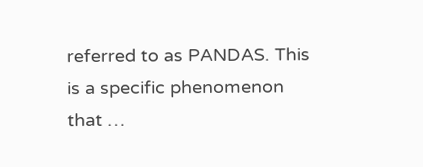referred to as PANDAS. This is a specific phenomenon that …